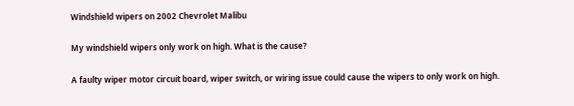Windshield wipers on 2002 Chevrolet Malibu

My windshield wipers only work on high. What is the cause?

A faulty wiper motor circuit board, wiper switch, or wiring issue could cause the wipers to only work on high.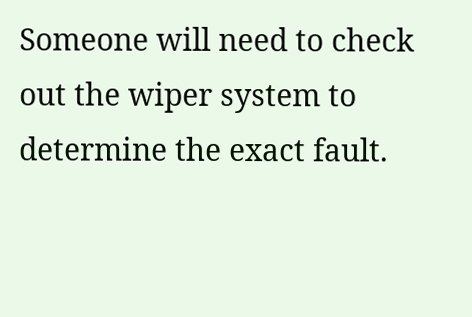Someone will need to check out the wiper system to determine the exact fault.